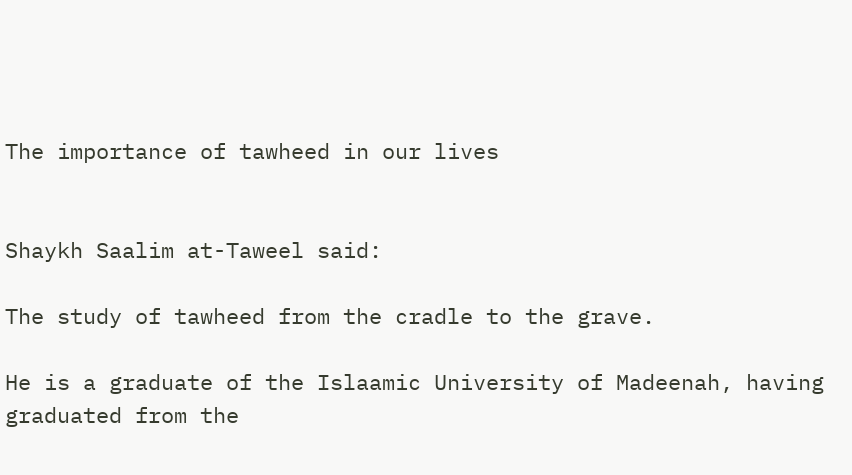The importance of tawheed in our lives


Shaykh Saalim at-Taweel said:

The study of tawheed from the cradle to the grave.

He is a graduate of the Islaamic University of Madeenah, having graduated from the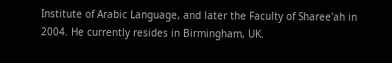Institute of Arabic Language, and later the Faculty of Sharee'ah in 2004. He currently resides in Birmingham, UK.